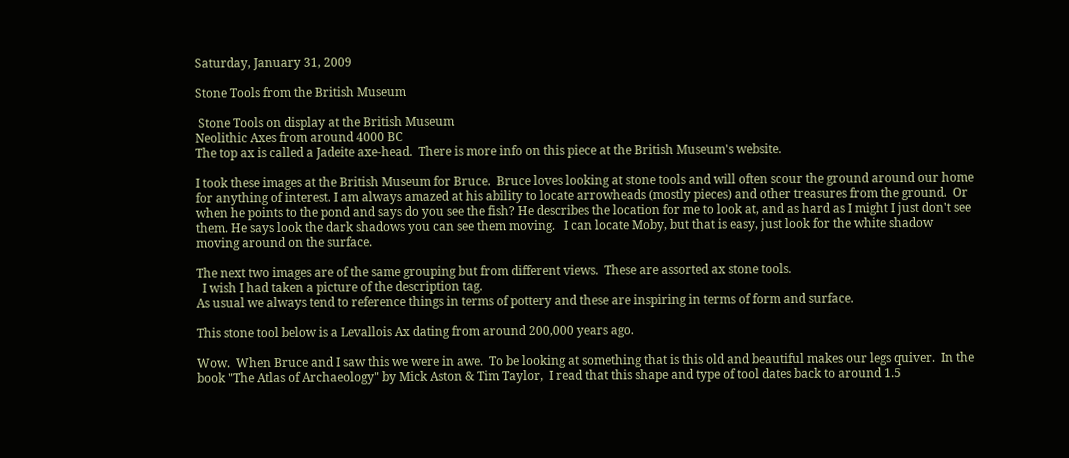Saturday, January 31, 2009

Stone Tools from the British Museum

 Stone Tools on display at the British Museum
Neolithic Axes from around 4000 BC
The top ax is called a Jadeite axe-head.  There is more info on this piece at the British Museum's website.

I took these images at the British Museum for Bruce.  Bruce loves looking at stone tools and will often scour the ground around our home for anything of interest. I am always amazed at his ability to locate arrowheads (mostly pieces) and other treasures from the ground.  Or when he points to the pond and says do you see the fish? He describes the location for me to look at, and as hard as I might I just don't see them. He says look the dark shadows you can see them moving.   I can locate Moby, but that is easy, just look for the white shadow moving around on the surface.

The next two images are of the same grouping but from different views.  These are assorted ax stone tools.
  I wish I had taken a picture of the description tag.
As usual we always tend to reference things in terms of pottery and these are inspiring in terms of form and surface.

This stone tool below is a Levallois Ax dating from around 200,000 years ago.

Wow.  When Bruce and I saw this we were in awe.  To be looking at something that is this old and beautiful makes our legs quiver.  In the book "The Atlas of Archaeology" by Mick Aston & Tim Taylor,  I read that this shape and type of tool dates back to around 1.5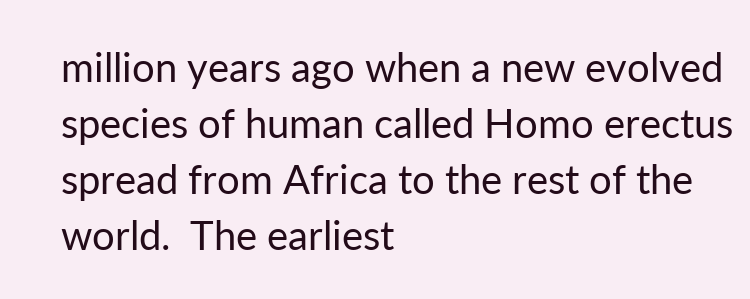million years ago when a new evolved species of human called Homo erectus spread from Africa to the rest of the world.  The earliest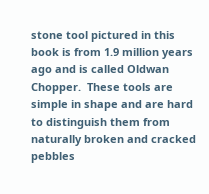stone tool pictured in this book is from 1.9 million years ago and is called Oldwan Chopper.  These tools are simple in shape and are hard to distinguish them from naturally broken and cracked pebbles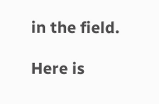in the field.

Here is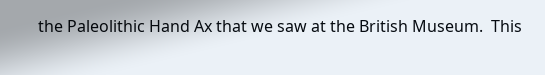the Paleolithic Hand Ax that we saw at the British Museum.  This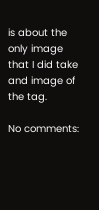is about the only image that I did take and image of the tag.

No comments: